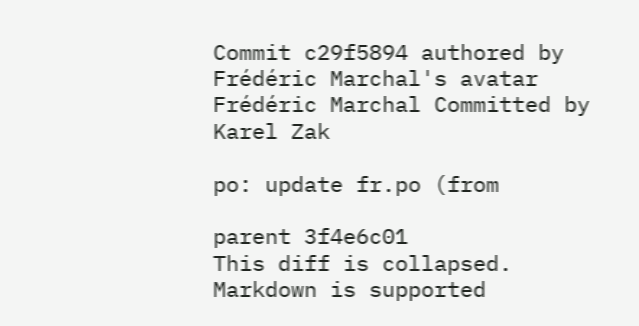Commit c29f5894 authored by Frédéric Marchal's avatar Frédéric Marchal Committed by Karel Zak

po: update fr.po (from

parent 3f4e6c01
This diff is collapsed.
Markdown is supported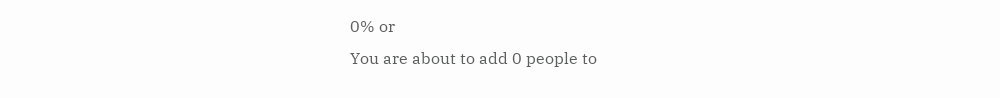0% or
You are about to add 0 people to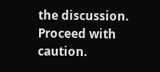the discussion. Proceed with caution.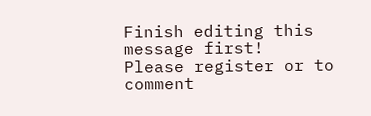Finish editing this message first!
Please register or to comment